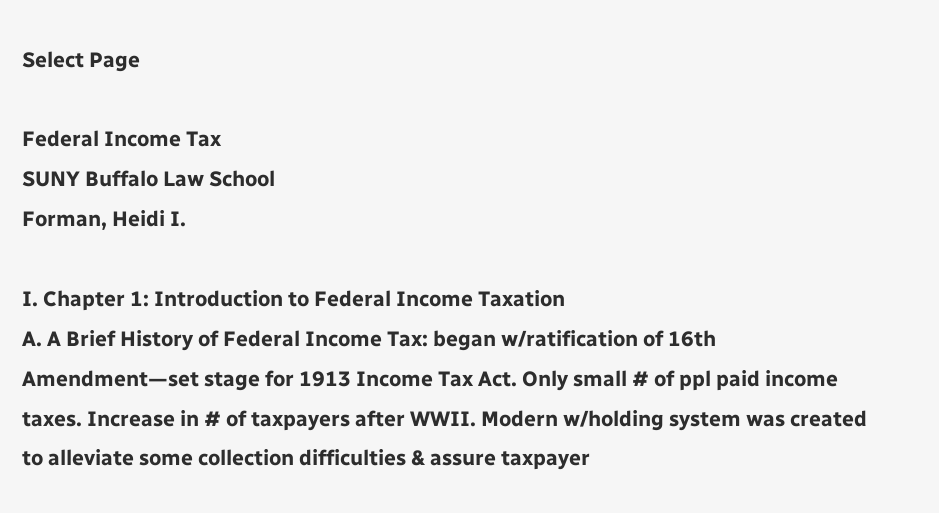Select Page

Federal Income Tax
SUNY Buffalo Law School
Forman, Heidi I.

I. Chapter 1: Introduction to Federal Income Taxation
A. A Brief History of Federal Income Tax: began w/ratification of 16th Amendment—set stage for 1913 Income Tax Act. Only small # of ppl paid income taxes. Increase in # of taxpayers after WWII. Modern w/holding system was created to alleviate some collection difficulties & assure taxpayer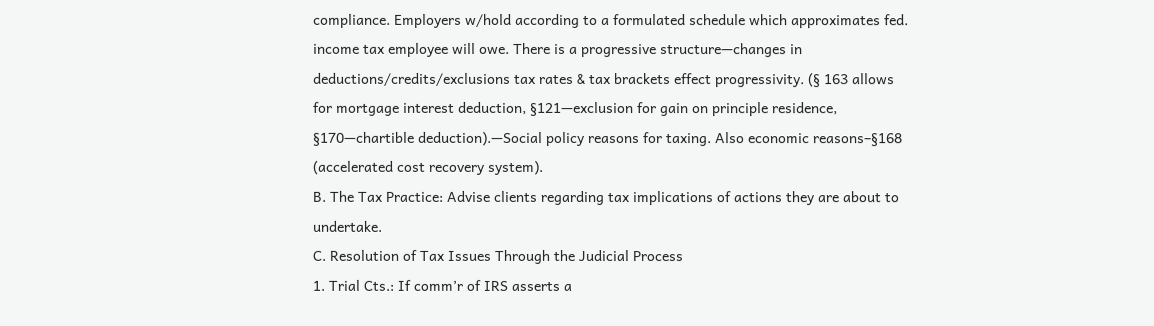compliance. Employers w/hold according to a formulated schedule which approximates fed. income tax employee will owe. There is a progressive structure—changes in deductions/credits/exclusions tax rates & tax brackets effect progressivity. (§ 163 allows for mortgage interest deduction, §121—exclusion for gain on principle residence, §170—chartible deduction).—Social policy reasons for taxing. Also economic reasons–§168 (accelerated cost recovery system).
B. The Tax Practice: Advise clients regarding tax implications of actions they are about to undertake.
C. Resolution of Tax Issues Through the Judicial Process
1. Trial Cts.: If comm’r of IRS asserts a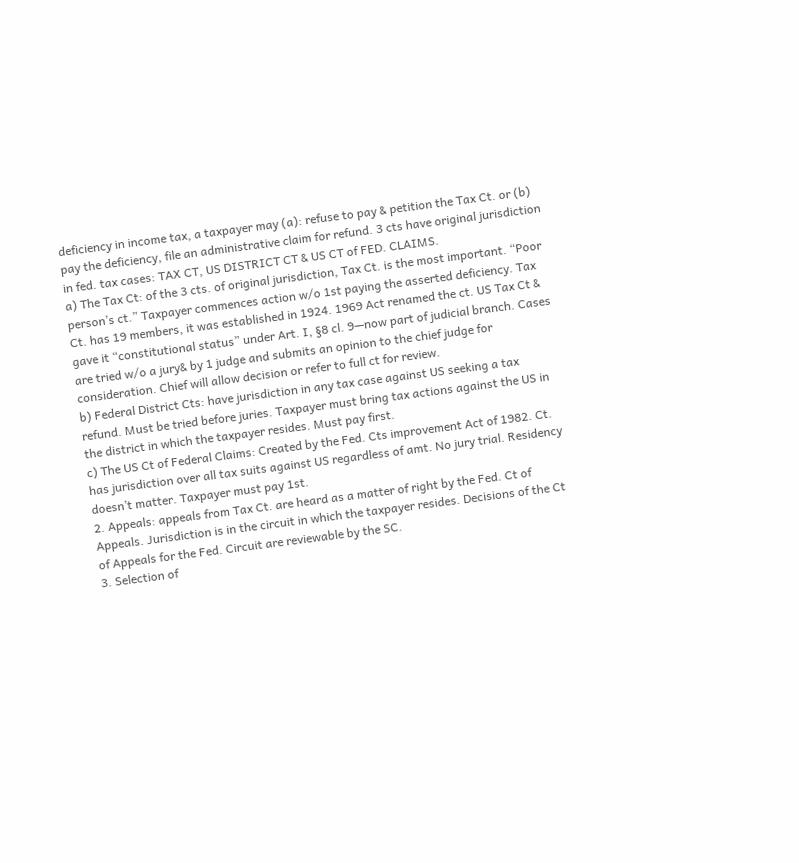deficiency in income tax, a taxpayer may (a): refuse to pay & petition the Tax Ct. or (b) pay the deficiency, file an administrative claim for refund. 3 cts have original jurisdiction in fed. tax cases: TAX CT, US DISTRICT CT & US CT of FED. CLAIMS.
a) The Tax Ct: of the 3 cts. of original jurisdiction, Tax Ct. is the most important. “Poor person’s ct.” Taxpayer commences action w/o 1st paying the asserted deficiency. Tax Ct. has 19 members, it was established in 1924. 1969 Act renamed the ct. US Tax Ct & gave it “constitutional status” under Art. I, §8 cl. 9—now part of judicial branch. Cases are tried w/o a jury& by 1 judge and submits an opinion to the chief judge for consideration. Chief will allow decision or refer to full ct for review.
b) Federal District Cts: have jurisdiction in any tax case against US seeking a tax refund. Must be tried before juries. Taxpayer must bring tax actions against the US in the district in which the taxpayer resides. Must pay first.
c) The US Ct of Federal Claims: Created by the Fed. Cts improvement Act of 1982. Ct. has jurisdiction over all tax suits against US regardless of amt. No jury trial. Residency doesn’t matter. Taxpayer must pay 1st.
2. Appeals: appeals from Tax Ct. are heard as a matter of right by the Fed. Ct of Appeals. Jurisdiction is in the circuit in which the taxpayer resides. Decisions of the Ct of Appeals for the Fed. Circuit are reviewable by the SC.
3. Selection of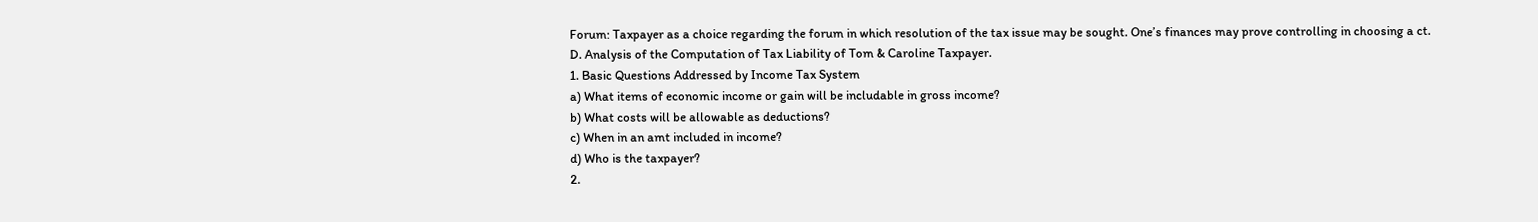Forum: Taxpayer as a choice regarding the forum in which resolution of the tax issue may be sought. One’s finances may prove controlling in choosing a ct.
D. Analysis of the Computation of Tax Liability of Tom & Caroline Taxpayer.
1. Basic Questions Addressed by Income Tax System
a) What items of economic income or gain will be includable in gross income?
b) What costs will be allowable as deductions?
c) When in an amt included in income?
d) Who is the taxpayer?
2.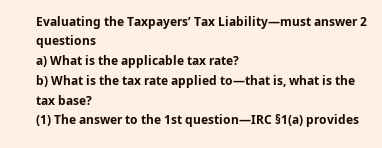Evaluating the Taxpayers’ Tax Liability—must answer 2 questions
a) What is the applicable tax rate?
b) What is the tax rate applied to—that is, what is the tax base?
(1) The answer to the 1st question—IRC §1(a) provides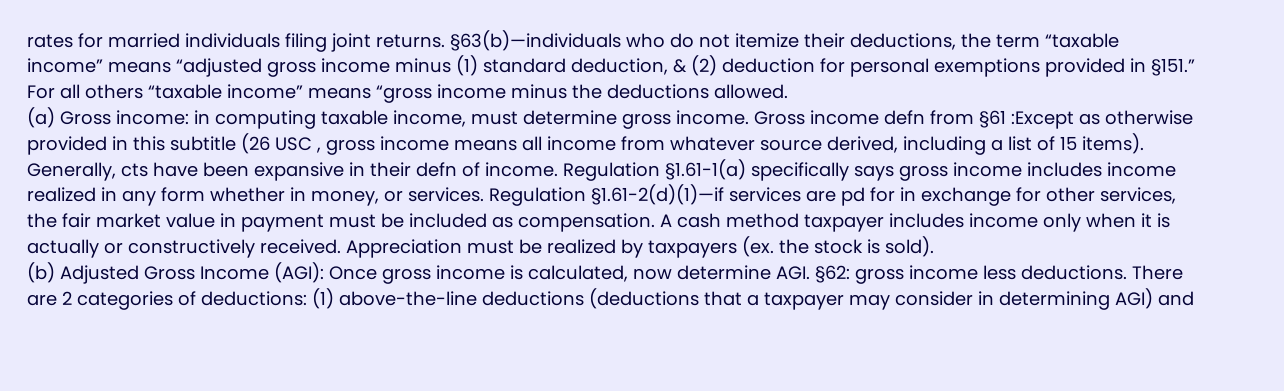rates for married individuals filing joint returns. §63(b)—individuals who do not itemize their deductions, the term “taxable income” means “adjusted gross income minus (1) standard deduction, & (2) deduction for personal exemptions provided in §151.” For all others “taxable income” means “gross income minus the deductions allowed.
(a) Gross income: in computing taxable income, must determine gross income. Gross income defn from §61 :Except as otherwise provided in this subtitle (26 USC , gross income means all income from whatever source derived, including a list of 15 items). Generally, cts have been expansive in their defn of income. Regulation §1.61-1(a) specifically says gross income includes income realized in any form whether in money, or services. Regulation §1.61-2(d)(1)—if services are pd for in exchange for other services, the fair market value in payment must be included as compensation. A cash method taxpayer includes income only when it is actually or constructively received. Appreciation must be realized by taxpayers (ex. the stock is sold).
(b) Adjusted Gross Income (AGI): Once gross income is calculated, now determine AGI. §62: gross income less deductions. There are 2 categories of deductions: (1) above-the-line deductions (deductions that a taxpayer may consider in determining AGI) and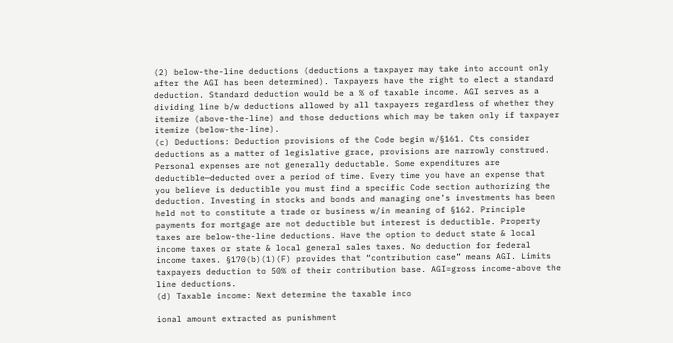(2) below-the-line deductions (deductions a taxpayer may take into account only after the AGI has been determined). Taxpayers have the right to elect a standard deduction. Standard deduction would be a % of taxable income. AGI serves as a dividing line b/w deductions allowed by all taxpayers regardless of whether they itemize (above-the-line) and those deductions which may be taken only if taxpayer itemize (below-the-line).
(c) Deductions: Deduction provisions of the Code begin w/§161. Cts consider deductions as a matter of legislative grace, provisions are narrowly construed. Personal expenses are not generally deductable. Some expenditures are deductible—deducted over a period of time. Every time you have an expense that you believe is deductible you must find a specific Code section authorizing the deduction. Investing in stocks and bonds and managing one’s investments has been held not to constitute a trade or business w/in meaning of §162. Principle payments for mortgage are not deductible but interest is deductible. Property taxes are below-the-line deductions. Have the option to deduct state & local income taxes or state & local general sales taxes. No deduction for federal income taxes. §170(b)(1)(F) provides that “contribution case” means AGI. Limits taxpayers deduction to 50% of their contribution base. AGI=gross income-above the line deductions.
(d) Taxable income: Next determine the taxable inco

ional amount extracted as punishment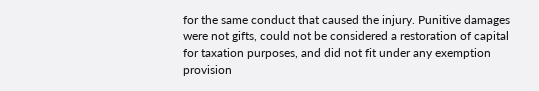for the same conduct that caused the injury. Punitive damages were not gifts, could not be considered a restoration of capital for taxation purposes, and did not fit under any exemption provision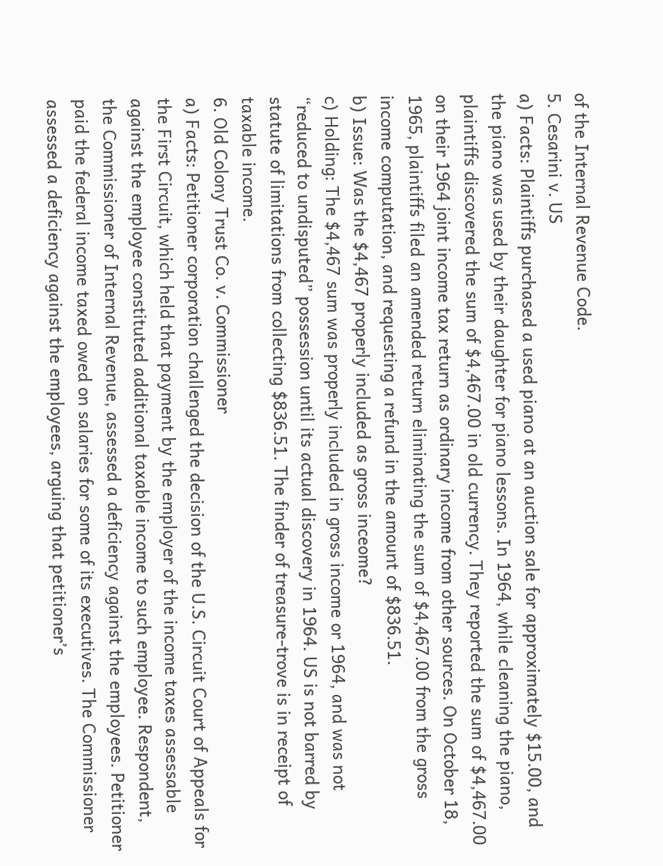of the Internal Revenue Code.
5. Cesarini v. US
a) Facts: Plaintiffs purchased a used piano at an auction sale for approximately $15.00, and the piano was used by their daughter for piano lessons. In 1964, while cleaning the piano, plaintiffs discovered the sum of $4,467.00 in old currency. They reported the sum of $4,467.00 on their 1964 joint income tax return as ordinary income from other sources. On October 18, 1965, plaintiffs filed an amended return eliminating the sum of $4,467.00 from the gross income computation, and requesting a refund in the amount of $836.51.
b) Issue: Was the $4,467 properly included as gross inceome?
c) Holding: The $4,467 sum was properly included in gross income or 1964, and was not “reduced to undisputed” possession until its actual discovery in 1964. US is not barred by statute of limitations from collecting $836.51. The finder of treasure-trove is in receipt of taxable income.
6. Old Colony Trust Co. v. Commissioner
a) Facts: Petitioner corporation challenged the decision of the U.S. Circuit Court of Appeals for the First Circuit, which held that payment by the employer of the income taxes assessable against the employee constituted additional taxable income to such employee. Respondent, the Commissioner of Internal Revenue, assessed a deficiency against the employees. Petitioner paid the federal income taxed owed on salaries for some of its executives. The Commissioner assessed a deficiency against the employees, arguing that petitioner’s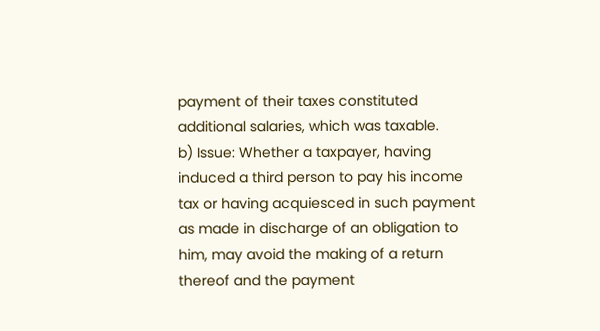payment of their taxes constituted additional salaries, which was taxable.
b) Issue: Whether a taxpayer, having induced a third person to pay his income tax or having acquiesced in such payment as made in discharge of an obligation to him, may avoid the making of a return thereof and the payment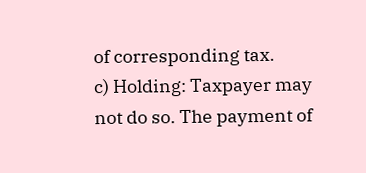of corresponding tax.
c) Holding: Taxpayer may not do so. The payment of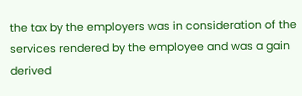the tax by the employers was in consideration of the services rendered by the employee and was a gain derived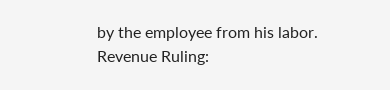by the employee from his labor.
Revenue Ruling: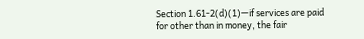Section 1.61-2(d)(1)—if services are paid for other than in money, the fair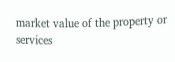market value of the property or services